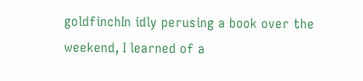goldfinchIn idly perusing a book over the weekend, I learned of a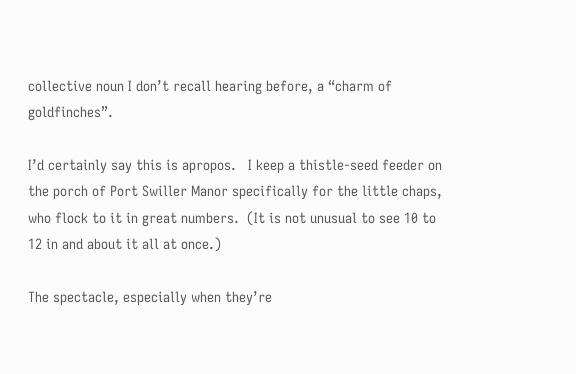collective noun I don’t recall hearing before, a “charm of goldfinches”.

I’d certainly say this is apropos.   I keep a thistle-seed feeder on the porch of Port Swiller Manor specifically for the little chaps, who flock to it in great numbers.  (It is not unusual to see 10 to 12 in and about it all at once.)

The spectacle, especially when they’re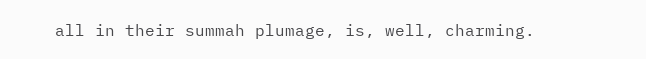all in their summah plumage, is, well, charming.